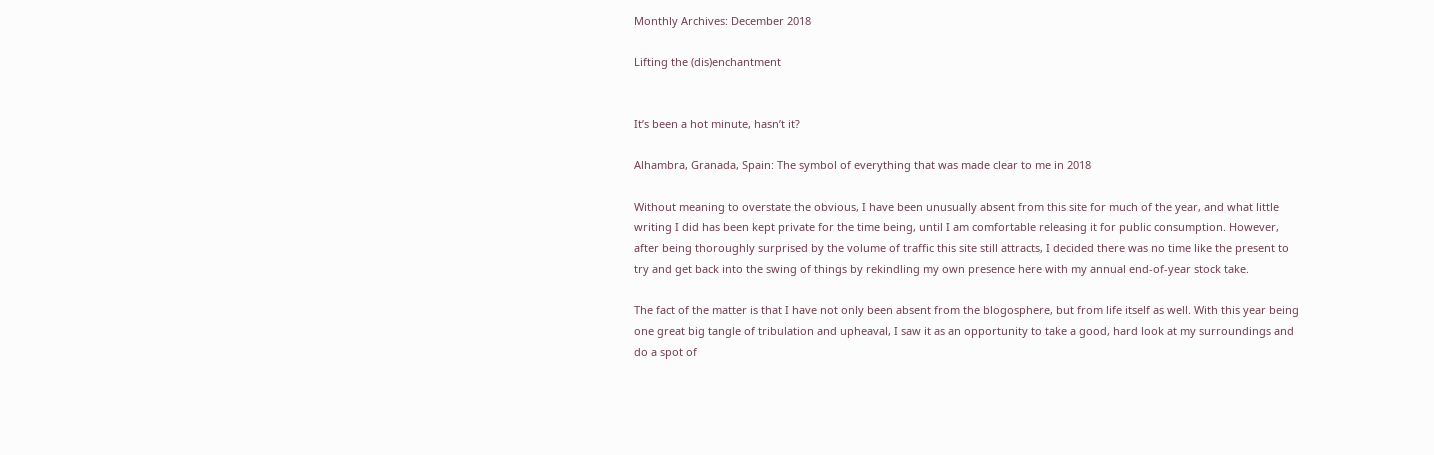Monthly Archives: December 2018

Lifting the (dis)enchantment


It’s been a hot minute, hasn’t it?

Alhambra, Granada, Spain: The symbol of everything that was made clear to me in 2018

Without meaning to overstate the obvious, I have been unusually absent from this site for much of the year, and what little writing I did has been kept private for the time being, until I am comfortable releasing it for public consumption. However, after being thoroughly surprised by the volume of traffic this site still attracts, I decided there was no time like the present to try and get back into the swing of things by rekindling my own presence here with my annual end-of-year stock take.

The fact of the matter is that I have not only been absent from the blogosphere, but from life itself as well. With this year being one great big tangle of tribulation and upheaval, I saw it as an opportunity to take a good, hard look at my surroundings and do a spot of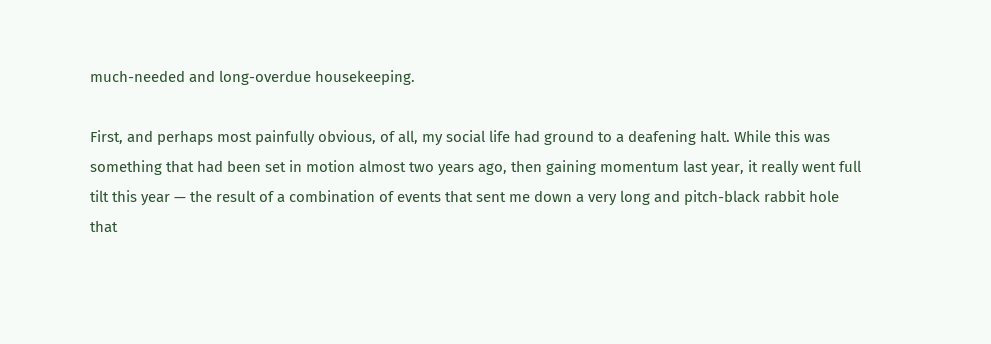much-needed and long-overdue housekeeping.

First, and perhaps most painfully obvious, of all, my social life had ground to a deafening halt. While this was something that had been set in motion almost two years ago, then gaining momentum last year, it really went full tilt this year — the result of a combination of events that sent me down a very long and pitch-black rabbit hole that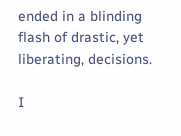ended in a blinding flash of drastic, yet liberating, decisions.

I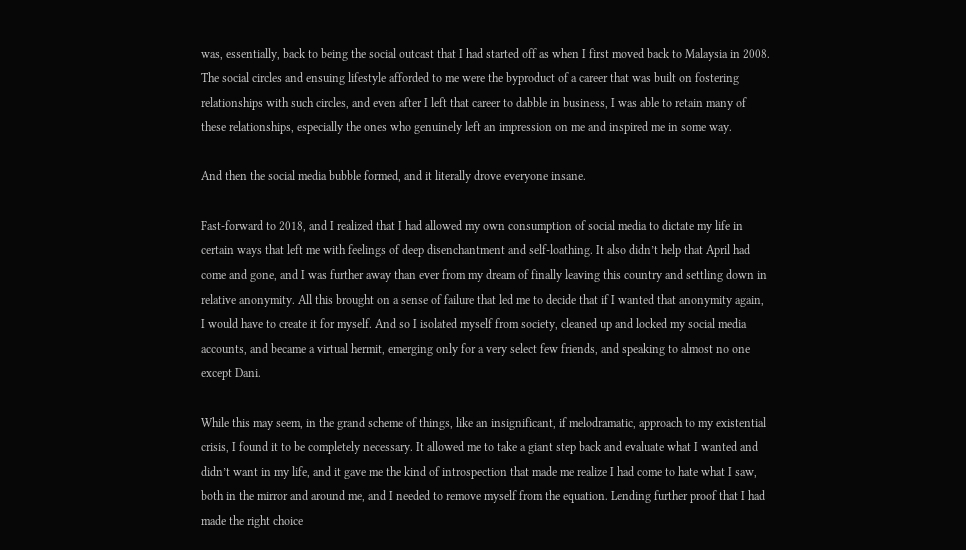was, essentially, back to being the social outcast that I had started off as when I first moved back to Malaysia in 2008. The social circles and ensuing lifestyle afforded to me were the byproduct of a career that was built on fostering relationships with such circles, and even after I left that career to dabble in business, I was able to retain many of these relationships, especially the ones who genuinely left an impression on me and inspired me in some way.

And then the social media bubble formed, and it literally drove everyone insane.

Fast-forward to 2018, and I realized that I had allowed my own consumption of social media to dictate my life in certain ways that left me with feelings of deep disenchantment and self-loathing. It also didn’t help that April had come and gone, and I was further away than ever from my dream of finally leaving this country and settling down in relative anonymity. All this brought on a sense of failure that led me to decide that if I wanted that anonymity again, I would have to create it for myself. And so I isolated myself from society, cleaned up and locked my social media accounts, and became a virtual hermit, emerging only for a very select few friends, and speaking to almost no one except Dani.

While this may seem, in the grand scheme of things, like an insignificant, if melodramatic, approach to my existential crisis, I found it to be completely necessary. It allowed me to take a giant step back and evaluate what I wanted and didn’t want in my life, and it gave me the kind of introspection that made me realize I had come to hate what I saw, both in the mirror and around me, and I needed to remove myself from the equation. Lending further proof that I had made the right choice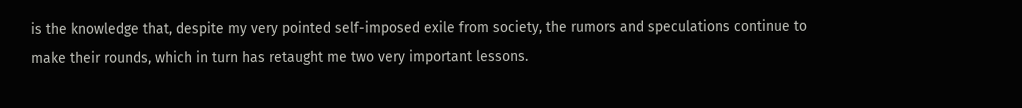is the knowledge that, despite my very pointed self-imposed exile from society, the rumors and speculations continue to make their rounds, which in turn has retaught me two very important lessons.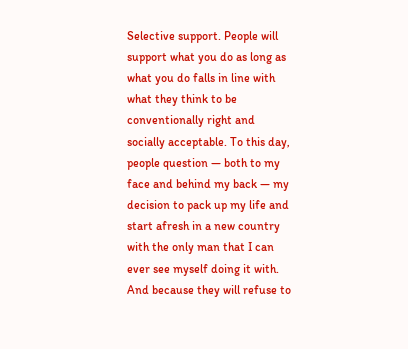Selective support. People will support what you do as long as what you do falls in line with what they think to be conventionally right and socially acceptable. To this day, people question — both to my face and behind my back — my decision to pack up my life and start afresh in a new country with the only man that I can ever see myself doing it with. And because they will refuse to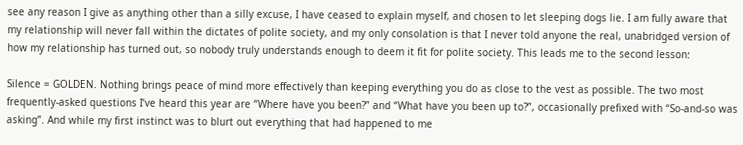see any reason I give as anything other than a silly excuse, I have ceased to explain myself, and chosen to let sleeping dogs lie. I am fully aware that my relationship will never fall within the dictates of polite society, and my only consolation is that I never told anyone the real, unabridged version of how my relationship has turned out, so nobody truly understands enough to deem it fit for polite society. This leads me to the second lesson:

Silence = GOLDEN. Nothing brings peace of mind more effectively than keeping everything you do as close to the vest as possible. The two most frequently-asked questions I’ve heard this year are “Where have you been?” and “What have you been up to?”, occasionally prefixed with “So-and-so was asking”. And while my first instinct was to blurt out everything that had happened to me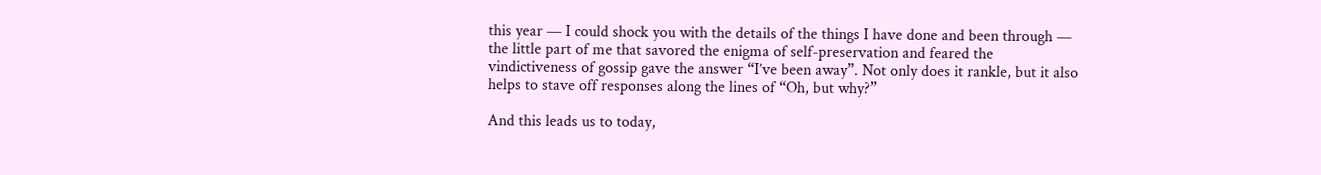this year — I could shock you with the details of the things I have done and been through — the little part of me that savored the enigma of self-preservation and feared the vindictiveness of gossip gave the answer “I’ve been away”. Not only does it rankle, but it also helps to stave off responses along the lines of “Oh, but why?”

And this leads us to today,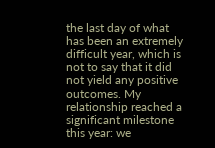the last day of what has been an extremely difficult year, which is not to say that it did not yield any positive outcomes. My relationship reached a significant milestone this year: we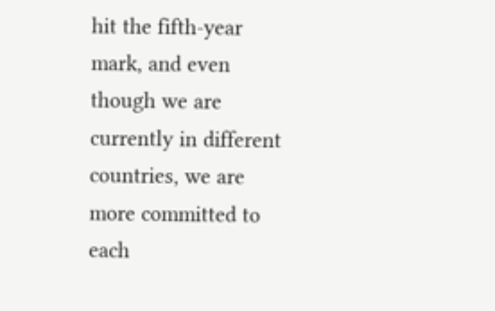hit the fifth-year mark, and even though we are currently in different countries, we are more committed to each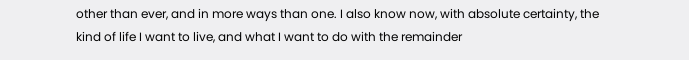other than ever, and in more ways than one. I also know now, with absolute certainty, the kind of life I want to live, and what I want to do with the remainder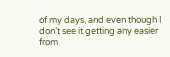of my days, and even though I don’t see it getting any easier from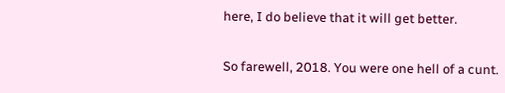here, I do believe that it will get better.

So farewell, 2018. You were one hell of a cunt.